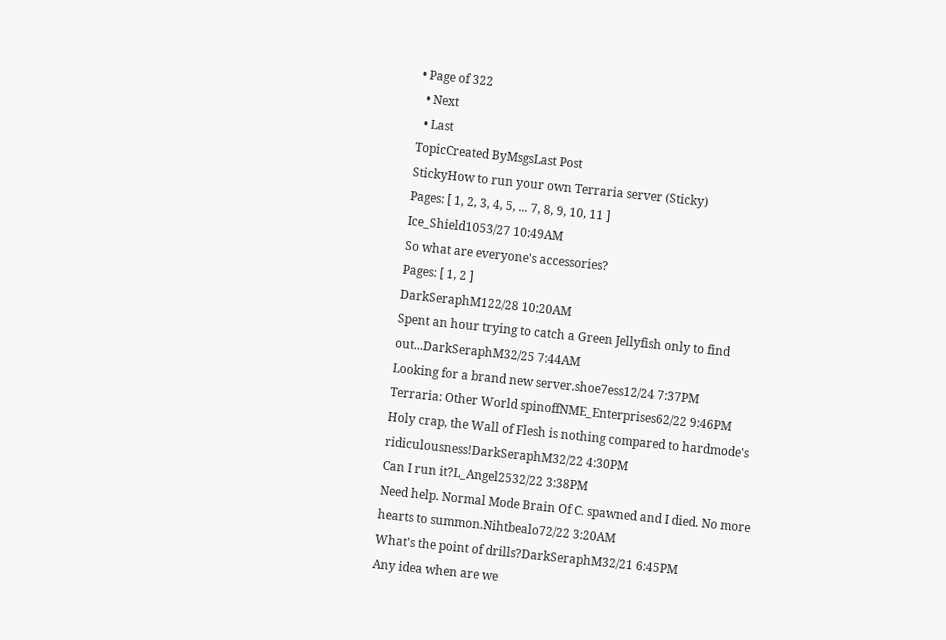• Page of 322
  • Next
  • Last
TopicCreated ByMsgsLast Post
StickyHow to run your own Terraria server (Sticky)
Pages: [ 1, 2, 3, 4, 5, ... 7, 8, 9, 10, 11 ]
Ice_Shield1053/27 10:49AM
So what are everyone's accessories?
Pages: [ 1, 2 ]
DarkSeraphM122/28 10:20AM
Spent an hour trying to catch a Green Jellyfish only to find out...DarkSeraphM32/25 7:44AM
Looking for a brand new server.shoe7ess12/24 7:37PM
Terraria: Other World spinoffNME_Enterprises62/22 9:46PM
Holy crap, the Wall of Flesh is nothing compared to hardmode's ridiculousness!DarkSeraphM32/22 4:30PM
Can I run it?L_Angel2532/22 3:38PM
Need help. Normal Mode Brain Of C. spawned and I died. No more hearts to summon.Nihtbealo72/22 3:20AM
What's the point of drills?DarkSeraphM32/21 6:45PM
Any idea when are we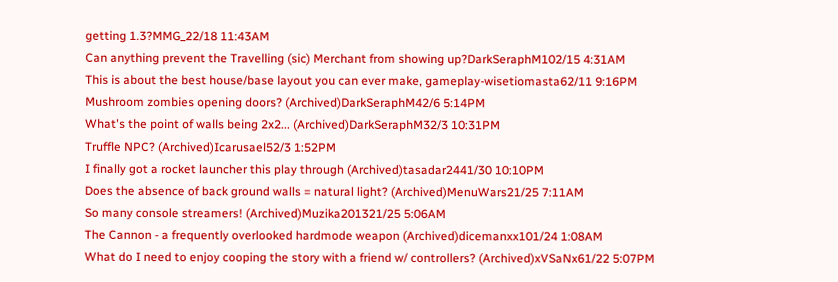getting 1.3?MMG_22/18 11:43AM
Can anything prevent the Travelling (sic) Merchant from showing up?DarkSeraphM102/15 4:31AM
This is about the best house/base layout you can ever make, gameplay-wisetiomasta62/11 9:16PM
Mushroom zombies opening doors? (Archived)DarkSeraphM42/6 5:14PM
What's the point of walls being 2x2... (Archived)DarkSeraphM32/3 10:31PM
Truffle NPC? (Archived)Icarusael52/3 1:52PM
I finally got a rocket launcher this play through (Archived)tasadar2441/30 10:10PM
Does the absence of back ground walls = natural light? (Archived)MenuWars21/25 7:11AM
So many console streamers! (Archived)Muzika201321/25 5:06AM
The Cannon - a frequently overlooked hardmode weapon (Archived)dicemanxx101/24 1:08AM
What do I need to enjoy cooping the story with a friend w/ controllers? (Archived)xVSaNx61/22 5:07PM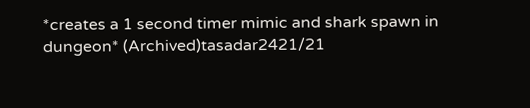*creates a 1 second timer mimic and shark spawn in dungeon* (Archived)tasadar2421/21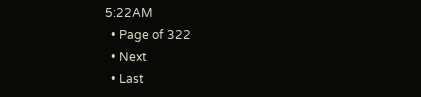5:22AM
  • Page of 322
  • Next
  • Last